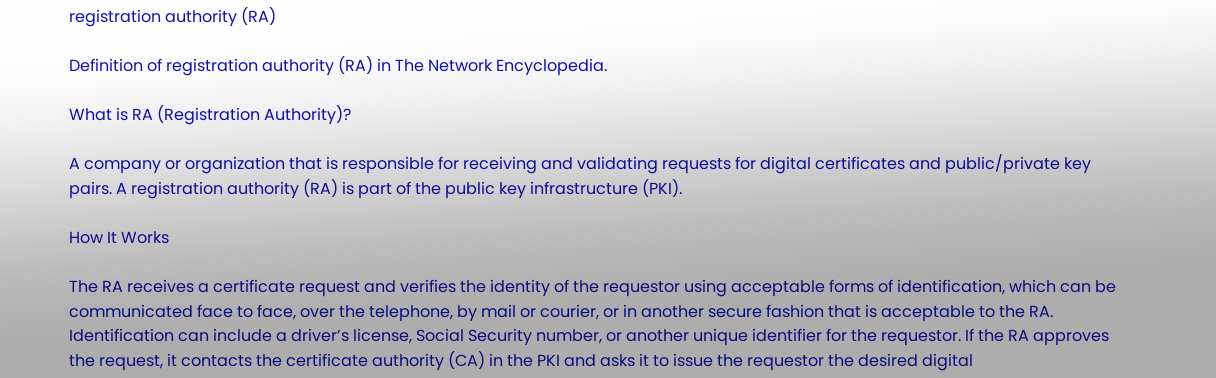registration authority (RA)

Definition of registration authority (RA) in The Network Encyclopedia.

What is RA (Registration Authority)?

A company or organization that is responsible for receiving and validating requests for digital certificates and public/private key pairs. A registration authority (RA) is part of the public key infrastructure (PKI).

How It Works

The RA receives a certificate request and verifies the identity of the requestor using acceptable forms of identification, which can be communicated face to face, over the telephone, by mail or courier, or in another secure fashion that is acceptable to the RA. Identification can include a driver’s license, Social Security number, or another unique identifier for the requestor. If the RA approves the request, it contacts the certificate authority (CA) in the PKI and asks it to issue the requestor the desired digital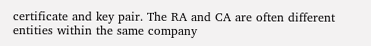certificate and key pair. The RA and CA are often different entities within the same company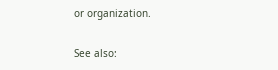or organization.

See also: